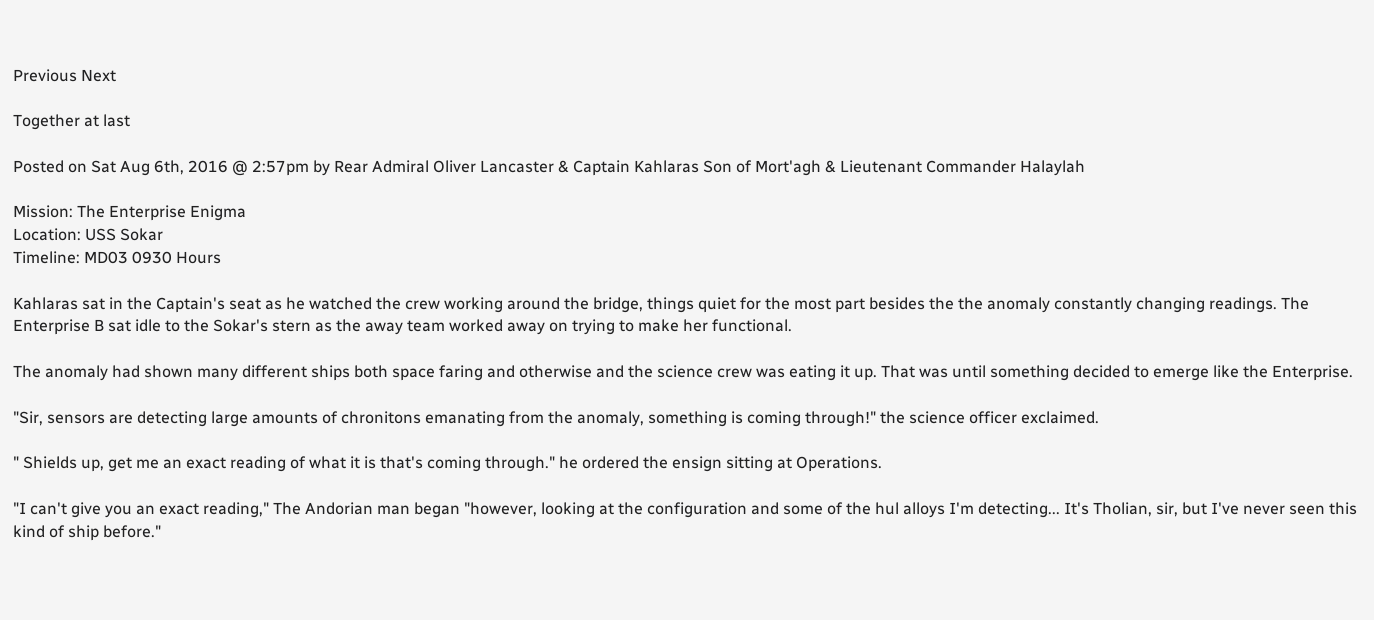Previous Next

Together at last

Posted on Sat Aug 6th, 2016 @ 2:57pm by Rear Admiral Oliver Lancaster & Captain Kahlaras Son of Mort'agh & Lieutenant Commander Halaylah

Mission: The Enterprise Enigma
Location: USS Sokar
Timeline: MD03 0930 Hours

Kahlaras sat in the Captain's seat as he watched the crew working around the bridge, things quiet for the most part besides the the anomaly constantly changing readings. The Enterprise B sat idle to the Sokar's stern as the away team worked away on trying to make her functional.

The anomaly had shown many different ships both space faring and otherwise and the science crew was eating it up. That was until something decided to emerge like the Enterprise.

"Sir, sensors are detecting large amounts of chronitons emanating from the anomaly, something is coming through!" the science officer exclaimed.

" Shields up, get me an exact reading of what it is that's coming through." he ordered the ensign sitting at Operations.

"I can't give you an exact reading," The Andorian man began "however, looking at the configuration and some of the hul alloys I'm detecting... It's Tholian, sir, but I've never seen this kind of ship before."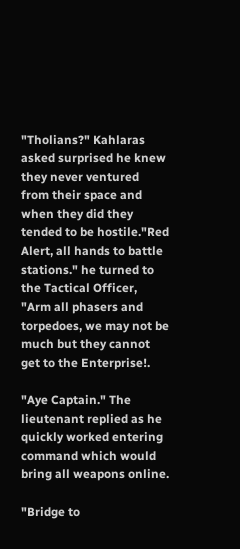"Tholians?" Kahlaras asked surprised he knew they never ventured from their space and when they did they tended to be hostile."Red Alert, all hands to battle stations." he turned to the Tactical Officer, "Arm all phasers and torpedoes, we may not be much but they cannot get to the Enterprise!.

"Aye Captain." The lieutenant replied as he quickly worked entering command which would bring all weapons online.

"Bridge to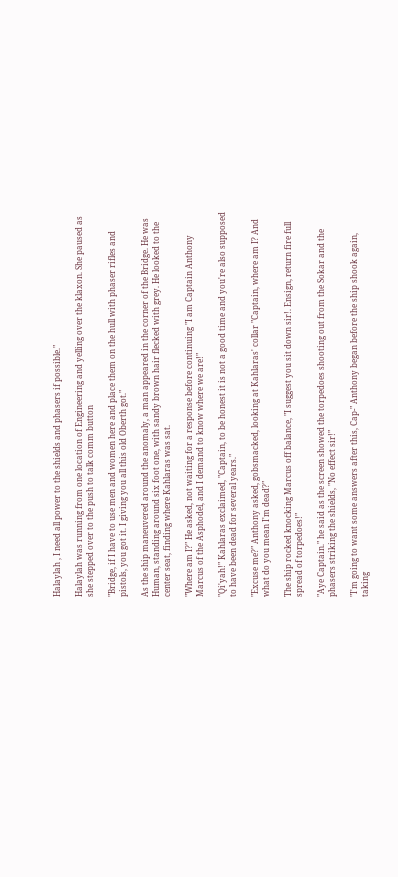Halaylah , I need all power to the shields and phasers if possible."

Halaylah was running from one location of Engineering and yelling over the klaxon. She paused as she stepped over to the push to talk comm button

"Bridge, if I have to use men and women here and place them on the hull with phaser rifles and pistols, you got it. I giving you all this old Oberth got."

As the ship maneuvered around the anomaly, a man appeared in the corner of the Bridge. He was Human, standing around six foot one, with sandy brown hair flecked with grey. He looked to the center seat, finding where Kahlaras was sat.

"Where am I?" He asked, not waiting for a response before continuing "I am Captain Anthony Marcus of the Asphodel, and I demand to know where we are!"

"Qi'yah!" Kahlaras exclaimed, "Captain, to be honest it is not a good time and you're also supposed to have been dead for several years."

"Excuse me?" Anthony asked, gobsmacked, looking at Kahlaras' collar "Captain, where am I? And what do you mean I'm dead?"

The ship rocked knocking Marcus off balance, "I suggest you sit down sir!. Ensign, return fire full spread of torpedoes!"

"Aye Captain." he said as the screen showed the torpedoes shooting out from the Sokar and the phasers striking the shields, "No effect sir!"

"I'm going to want some answers after this, Cap-" Anthony began before the ship shook again, taking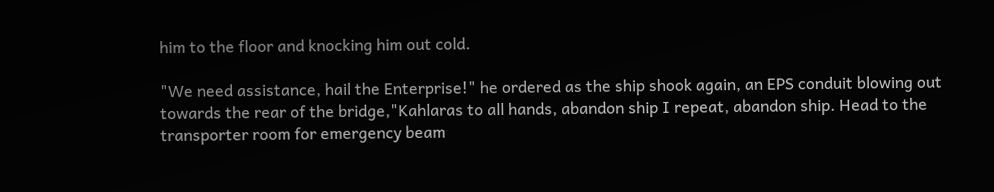him to the floor and knocking him out cold.

"We need assistance, hail the Enterprise!" he ordered as the ship shook again, an EPS conduit blowing out towards the rear of the bridge,"Kahlaras to all hands, abandon ship I repeat, abandon ship. Head to the transporter room for emergency beam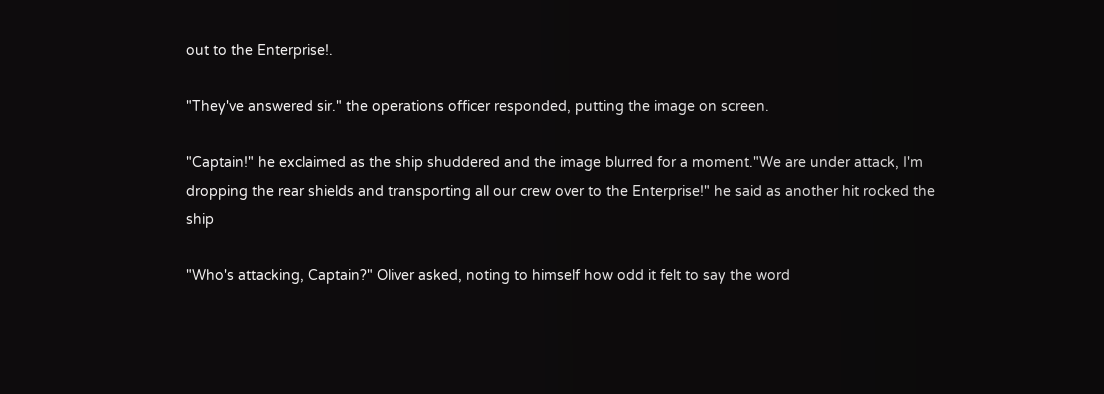out to the Enterprise!.

"They've answered sir." the operations officer responded, putting the image on screen.

"Captain!" he exclaimed as the ship shuddered and the image blurred for a moment."We are under attack, I'm dropping the rear shields and transporting all our crew over to the Enterprise!" he said as another hit rocked the ship

"Who's attacking, Captain?" Oliver asked, noting to himself how odd it felt to say the word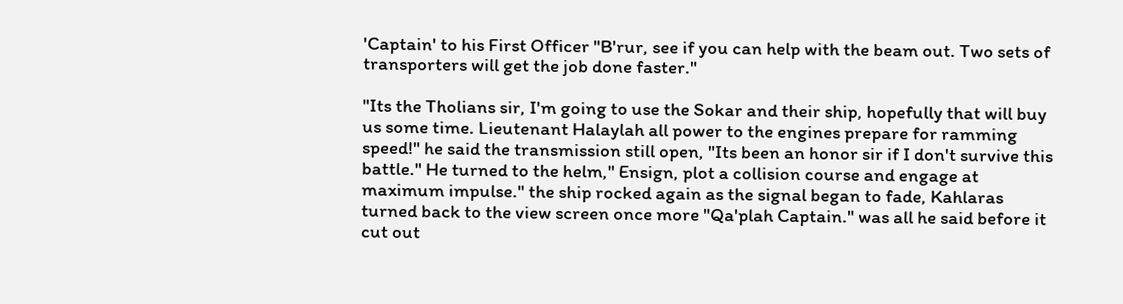'Captain' to his First Officer "B'rur, see if you can help with the beam out. Two sets of transporters will get the job done faster."

"Its the Tholians sir, I'm going to use the Sokar and their ship, hopefully that will buy us some time. Lieutenant Halaylah all power to the engines prepare for ramming speed!" he said the transmission still open, "Its been an honor sir if I don't survive this battle." He turned to the helm," Ensign, plot a collision course and engage at maximum impulse." the ship rocked again as the signal began to fade, Kahlaras turned back to the view screen once more "Qa'plah Captain." was all he said before it cut out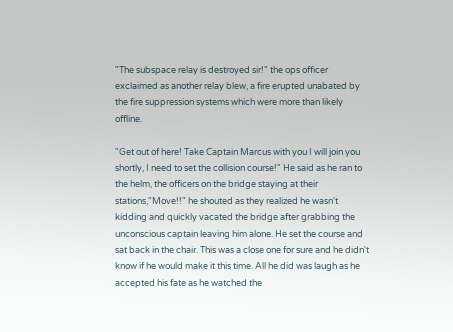"The subspace relay is destroyed sir!" the ops officer exclaimed as another relay blew, a fire erupted unabated by the fire suppression systems which were more than likely offline.

"Get out of here! Take Captain Marcus with you I will join you shortly, I need to set the collision course!" He said as he ran to the helm, the officers on the bridge staying at their stations,"Move!!" he shouted as they realized he wasn't kidding and quickly vacated the bridge after grabbing the unconscious captain leaving him alone. He set the course and sat back in the chair. This was a close one for sure and he didn't know if he would make it this time. All he did was laugh as he accepted his fate as he watched the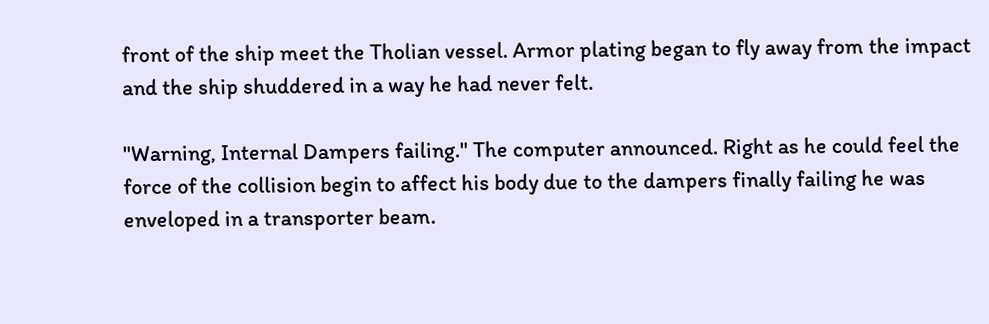front of the ship meet the Tholian vessel. Armor plating began to fly away from the impact and the ship shuddered in a way he had never felt.

"Warning, Internal Dampers failing." The computer announced. Right as he could feel the force of the collision begin to affect his body due to the dampers finally failing he was enveloped in a transporter beam.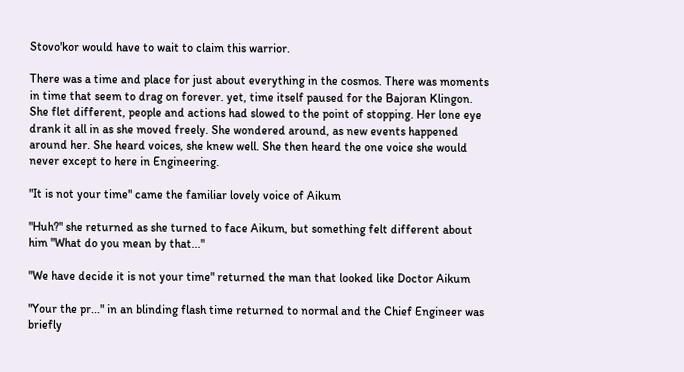Stovo'kor would have to wait to claim this warrior.

There was a time and place for just about everything in the cosmos. There was moments in time that seem to drag on forever. yet, time itself paused for the Bajoran Klingon. She flet different, people and actions had slowed to the point of stopping. Her lone eye drank it all in as she moved freely. She wondered around, as new events happened around her. She heard voices, she knew well. She then heard the one voice she would never except to here in Engineering.

"It is not your time" came the familiar lovely voice of Aikum

"Huh?" she returned as she turned to face Aikum, but something felt different about him "What do you mean by that..."

"We have decide it is not your time" returned the man that looked like Doctor Aikum

"Your the pr..." in an blinding flash time returned to normal and the Chief Engineer was briefly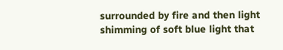surrounded by fire and then light shimming of soft blue light that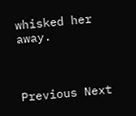whisked her away.



Previous Next